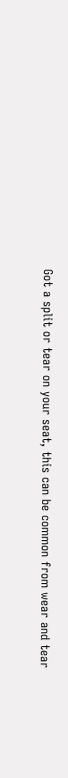Got a split or tear on your seat, this can be common from wear and tear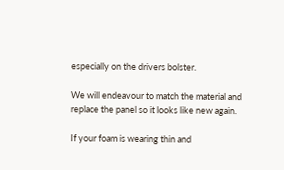especially on the drivers bolster.

We will endeavour to match the material and replace the panel so it looks like new again.

If your foam is wearing thin and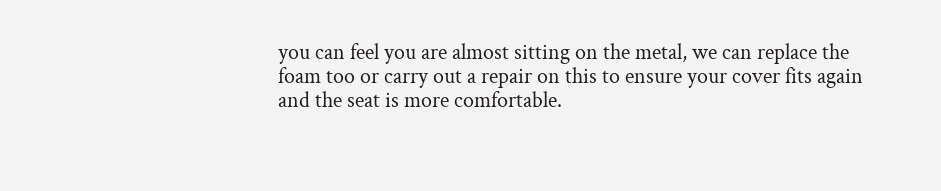you can feel you are almost sitting on the metal, we can replace the foam too or carry out a repair on this to ensure your cover fits again and the seat is more comfortable.